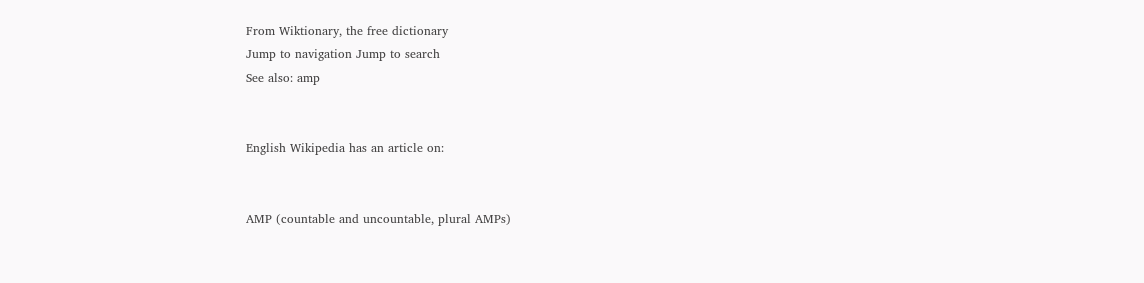From Wiktionary, the free dictionary
Jump to navigation Jump to search
See also: amp


English Wikipedia has an article on:


AMP (countable and uncountable, plural AMPs)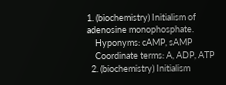1. (biochemistry) Initialism of adenosine monophosphate.
    Hyponyms: cAMP, sAMP
    Coordinate terms: A, ADP, ATP
  2. (biochemistry) Initialism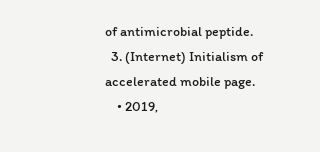of antimicrobial peptide.
  3. (Internet) Initialism of accelerated mobile page.
    • 2019,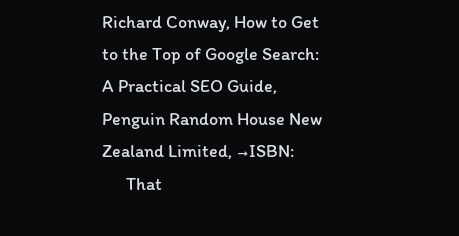Richard Conway, How to Get to the Top of Google Search: A Practical SEO Guide, Penguin Random House New Zealand Limited, →ISBN:
      That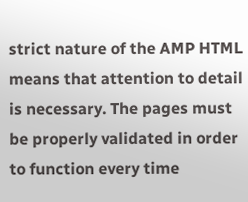strict nature of the AMP HTML means that attention to detail is necessary. The pages must be properly validated in order to function every time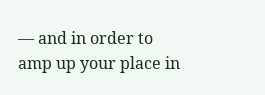— and in order to amp up your place in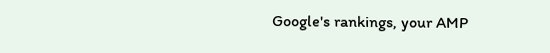Google's rankings, your AMP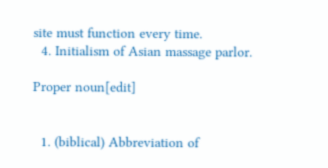site must function every time.
  4. Initialism of Asian massage parlor.

Proper noun[edit]


  1. (biblical) Abbreviation of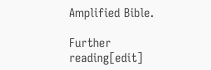Amplified Bible.

Further reading[edit]